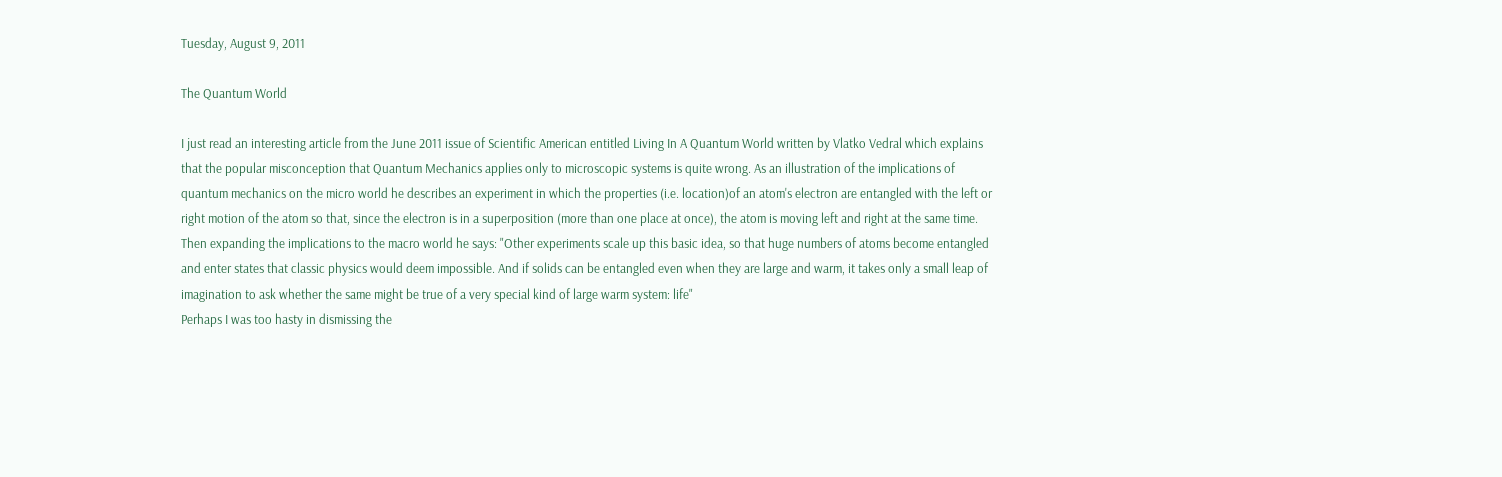Tuesday, August 9, 2011

The Quantum World

I just read an interesting article from the June 2011 issue of Scientific American entitled Living In A Quantum World written by Vlatko Vedral which explains that the popular misconception that Quantum Mechanics applies only to microscopic systems is quite wrong. As an illustration of the implications of quantum mechanics on the micro world he describes an experiment in which the properties (i.e. location)of an atom's electron are entangled with the left or right motion of the atom so that, since the electron is in a superposition (more than one place at once), the atom is moving left and right at the same time. Then expanding the implications to the macro world he says: "Other experiments scale up this basic idea, so that huge numbers of atoms become entangled and enter states that classic physics would deem impossible. And if solids can be entangled even when they are large and warm, it takes only a small leap of imagination to ask whether the same might be true of a very special kind of large warm system: life"
Perhaps I was too hasty in dismissing the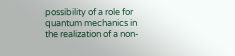possibility of a role for quantum mechanics in the realization of a non-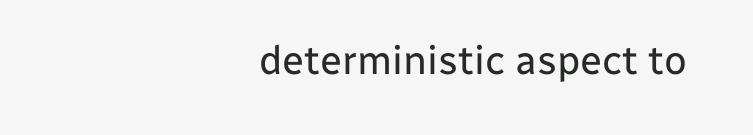deterministic aspect to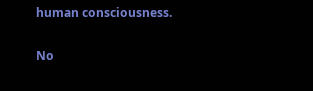human consciousness.

No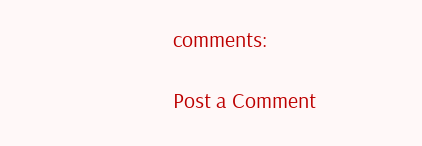comments:

Post a Comment